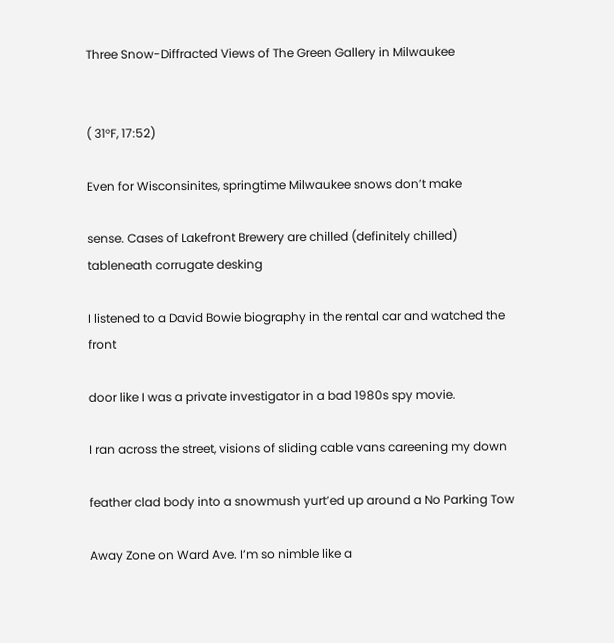Three Snow-Diffracted Views of The Green Gallery in Milwaukee


( 31°F, 17:52)

Even for Wisconsinites, springtime Milwaukee snows don’t make

sense. Cases of Lakefront Brewery are chilled (definitely chilled) tableneath corrugate desking

I listened to a David Bowie biography in the rental car and watched the front

door like I was a private investigator in a bad 1980s spy movie.

I ran across the street, visions of sliding cable vans careening my down

feather clad body into a snowmush yurt’ed up around a No Parking Tow

Away Zone on Ward Ave. I’m so nimble like a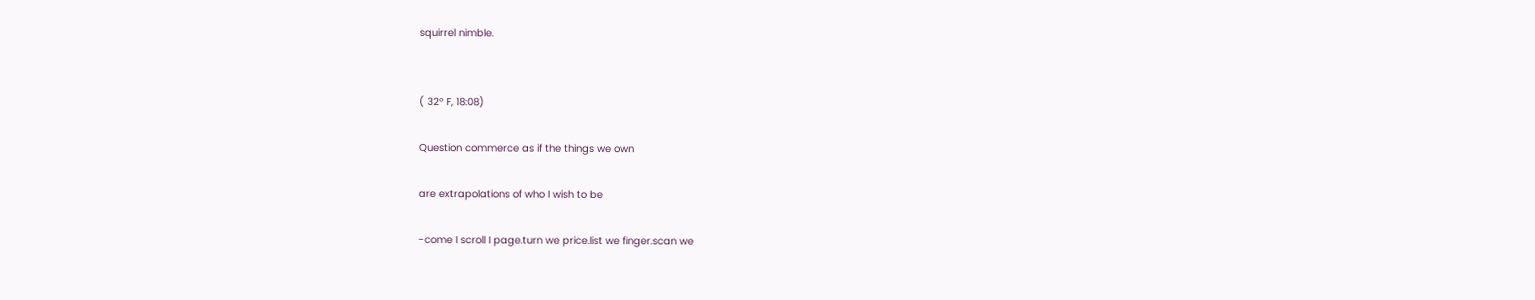squirrel nimble.


( 32° F, 18:08)

Question commerce as if the things we own

are extrapolations of who I wish to be

-come I scroll I page.turn we price.list we finger.scan we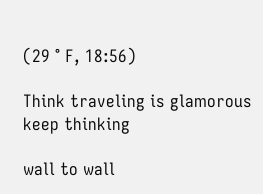(29 ° F, 18:56)

Think traveling is glamorous keep thinking

wall to wall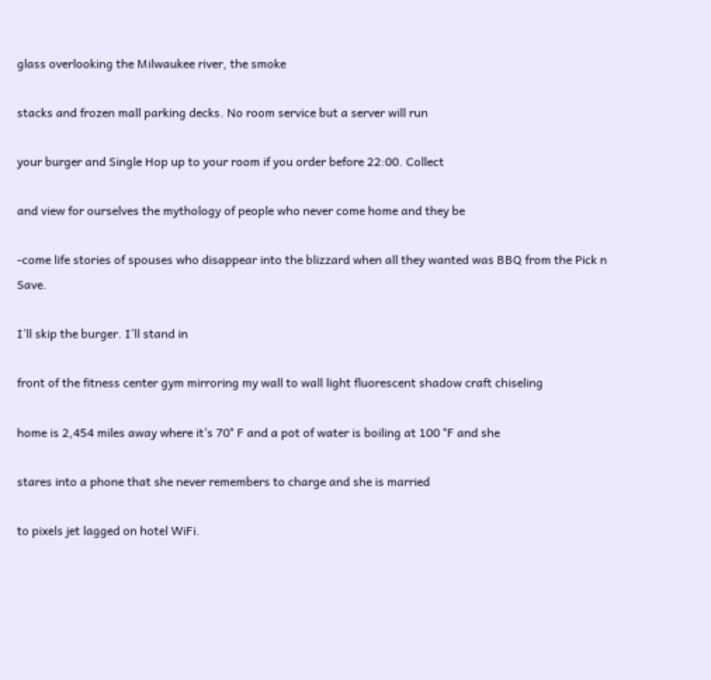glass overlooking the Milwaukee river, the smoke

stacks and frozen mall parking decks. No room service but a server will run

your burger and Single Hop up to your room if you order before 22:00. Collect

and view for ourselves the mythology of people who never come home and they be

-come life stories of spouses who disappear into the blizzard when all they wanted was BBQ from the Pick n Save.

I’ll skip the burger. I’ll stand in

front of the fitness center gym mirroring my wall to wall light fluorescent shadow craft chiseling

home is 2,454 miles away where it’s 70° F and a pot of water is boiling at 100 °F and she

stares into a phone that she never remembers to charge and she is married

to pixels jet lagged on hotel WiFi.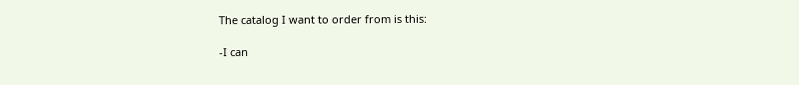The catalog I want to order from is this:

-I can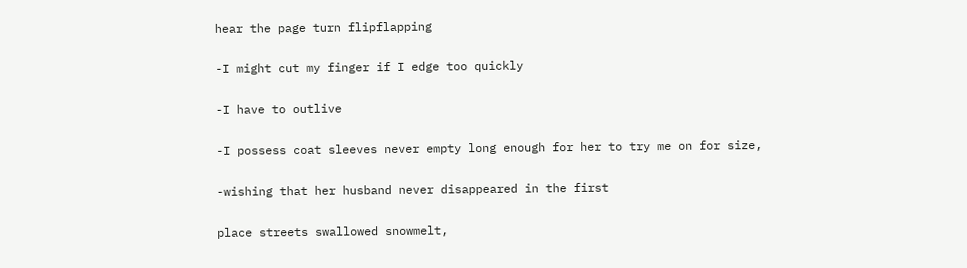hear the page turn flipflapping

-I might cut my finger if I edge too quickly

-I have to outlive

-I possess coat sleeves never empty long enough for her to try me on for size,

-wishing that her husband never disappeared in the first

place streets swallowed snowmelt,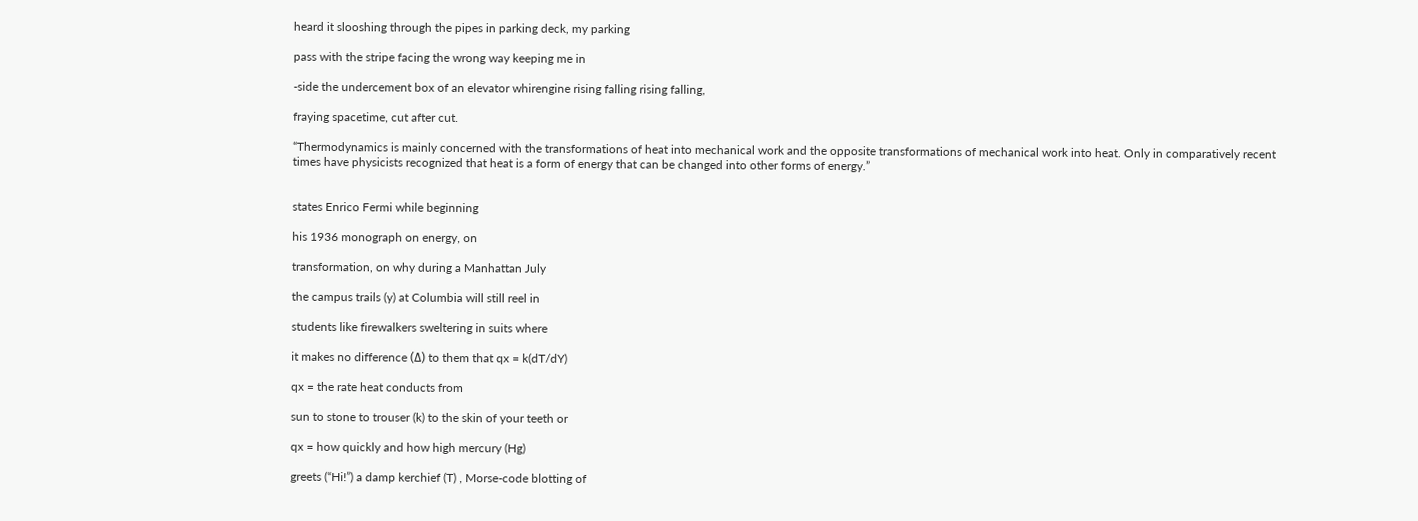heard it slooshing through the pipes in parking deck, my parking

pass with the stripe facing the wrong way keeping me in

-side the undercement box of an elevator whirengine rising falling rising falling,

fraying spacetime, cut after cut.

“Thermodynamics is mainly concerned with the transformations of heat into mechanical work and the opposite transformations of mechanical work into heat. Only in comparatively recent times have physicists recognized that heat is a form of energy that can be changed into other forms of energy.”


states Enrico Fermi while beginning

his 1936 monograph on energy, on

transformation, on why during a Manhattan July

the campus trails (y) at Columbia will still reel in

students like firewalkers sweltering in suits where

it makes no difference (Δ) to them that qx = k(dT/dY)

qx = the rate heat conducts from

sun to stone to trouser (k) to the skin of your teeth or

qx = how quickly and how high mercury (Hg)

greets (“Hi!”) a damp kerchief (T) , Morse-code blotting of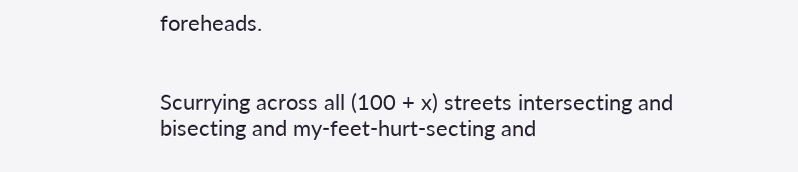foreheads.


Scurrying across all (100 + x) streets intersecting and bisecting and my-feet-hurt-secting and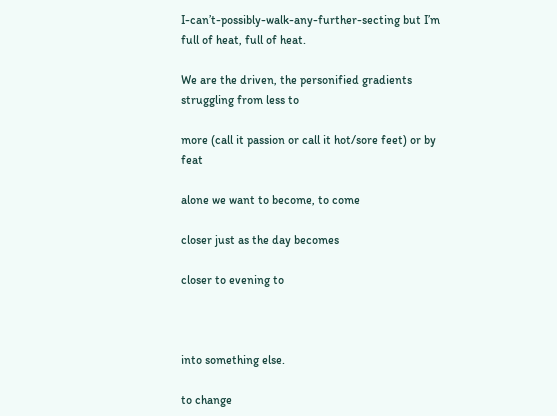I-can’t-possibly-walk-any-further-secting but I’m full of heat, full of heat.

We are the driven, the personified gradients struggling from less to

more (call it passion or call it hot/sore feet) or by feat

alone we want to become, to come

closer just as the day becomes

closer to evening to



into something else.

to change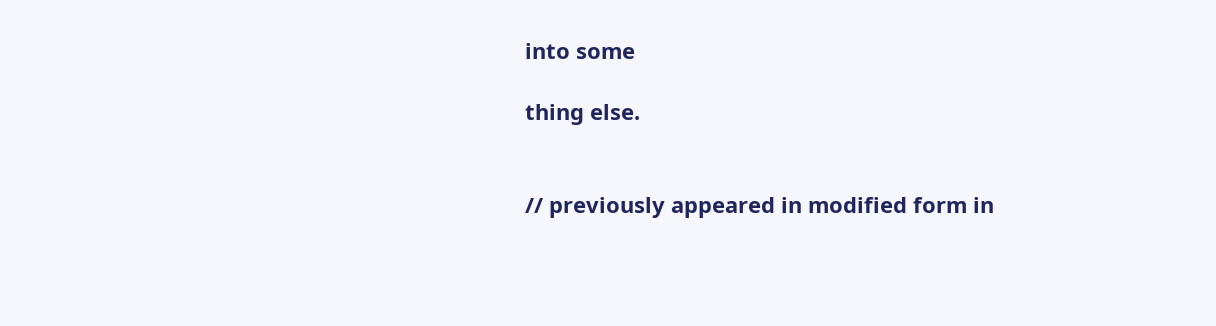into some

thing else.


// previously appeared in modified form in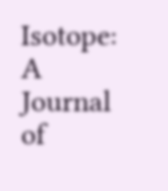Isotope: A Journal of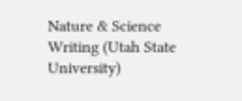Nature & Science Writing (Utah State University)